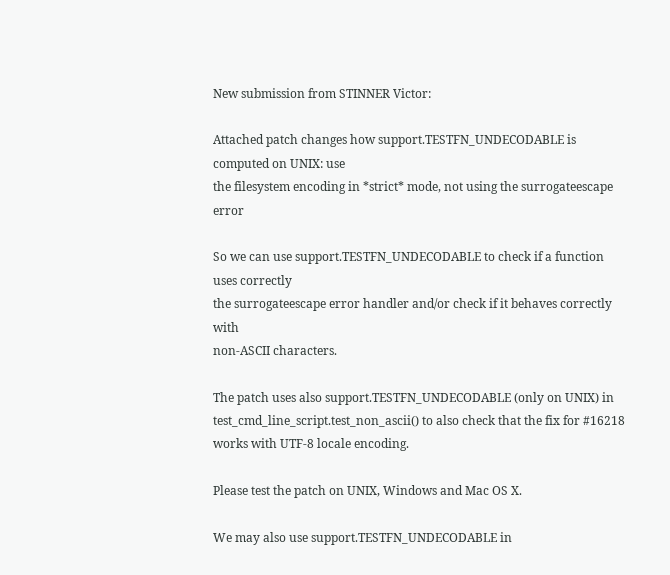New submission from STINNER Victor:

Attached patch changes how support.TESTFN_UNDECODABLE is computed on UNIX: use
the filesystem encoding in *strict* mode, not using the surrogateescape error

So we can use support.TESTFN_UNDECODABLE to check if a function uses correctly
the surrogateescape error handler and/or check if it behaves correctly with
non-ASCII characters.

The patch uses also support.TESTFN_UNDECODABLE (only on UNIX) in
test_cmd_line_script.test_non_ascii() to also check that the fix for #16218
works with UTF-8 locale encoding.

Please test the patch on UNIX, Windows and Mac OS X.

We may also use support.TESTFN_UNDECODABLE in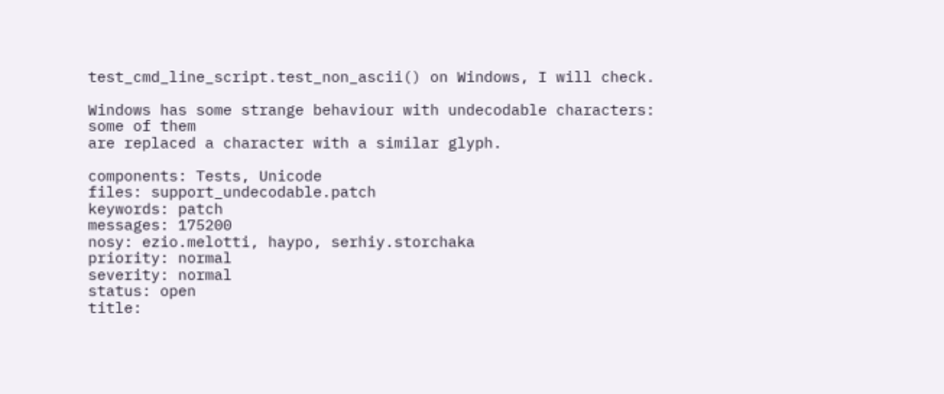test_cmd_line_script.test_non_ascii() on Windows, I will check.

Windows has some strange behaviour with undecodable characters: some of them
are replaced a character with a similar glyph.

components: Tests, Unicode
files: support_undecodable.patch
keywords: patch
messages: 175200
nosy: ezio.melotti, haypo, serhiy.storchaka
priority: normal
severity: normal
status: open
title: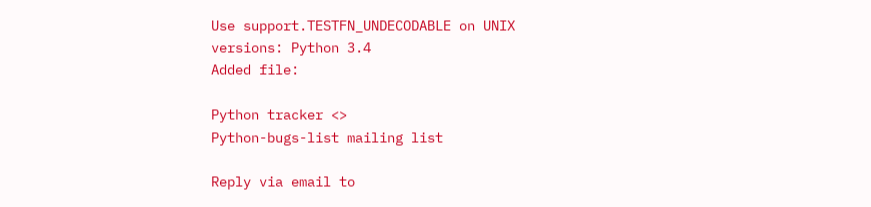Use support.TESTFN_UNDECODABLE on UNIX
versions: Python 3.4
Added file:

Python tracker <>
Python-bugs-list mailing list

Reply via email to